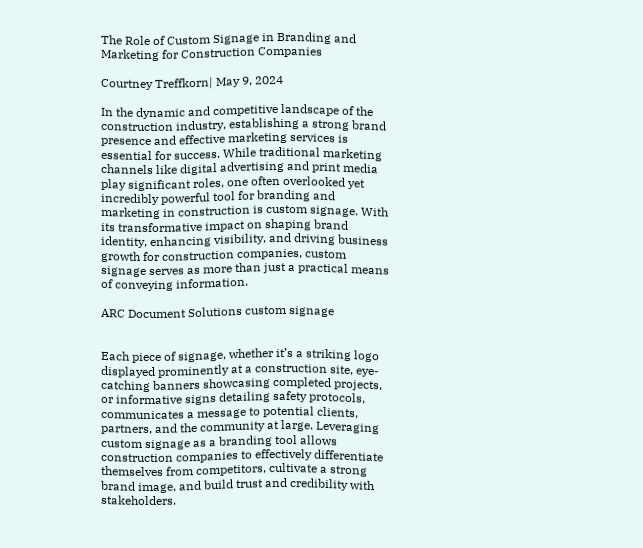The Role of Custom Signage in Branding and Marketing for Construction Companies

Courtney Treffkorn| May 9, 2024

In the dynamic and competitive landscape of the construction industry, establishing a strong brand presence and effective marketing services is essential for success. While traditional marketing channels like digital advertising and print media play significant roles, one often overlooked yet incredibly powerful tool for branding and marketing in construction is custom signage. With its transformative impact on shaping brand identity, enhancing visibility, and driving business growth for construction companies, custom signage serves as more than just a practical means of conveying information.

ARC Document Solutions custom signage


Each piece of signage, whether it’s a striking logo displayed prominently at a construction site, eye-catching banners showcasing completed projects, or informative signs detailing safety protocols, communicates a message to potential clients, partners, and the community at large. Leveraging custom signage as a branding tool allows construction companies to effectively differentiate themselves from competitors, cultivate a strong brand image, and build trust and credibility with stakeholders.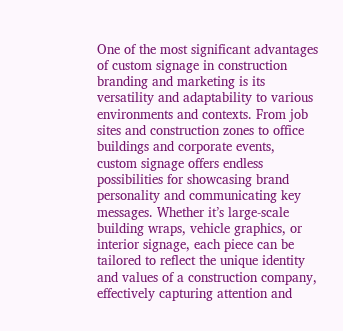One of the most significant advantages of custom signage in construction branding and marketing is its versatility and adaptability to various environments and contexts. From job sites and construction zones to office buildings and corporate events, custom signage offers endless possibilities for showcasing brand personality and communicating key messages. Whether it’s large-scale building wraps, vehicle graphics, or interior signage, each piece can be tailored to reflect the unique identity and values of a construction company, effectively capturing attention and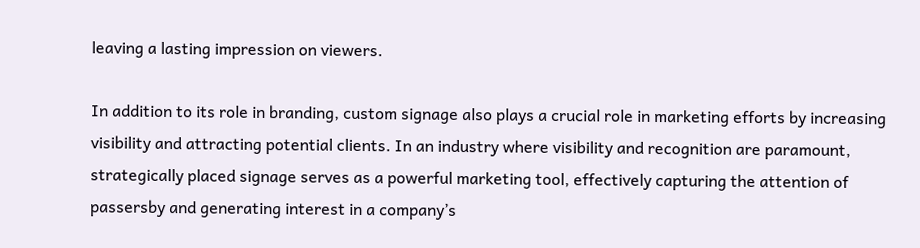leaving a lasting impression on viewers.

In addition to its role in branding, custom signage also plays a crucial role in marketing efforts by increasing visibility and attracting potential clients. In an industry where visibility and recognition are paramount, strategically placed signage serves as a powerful marketing tool, effectively capturing the attention of passersby and generating interest in a company’s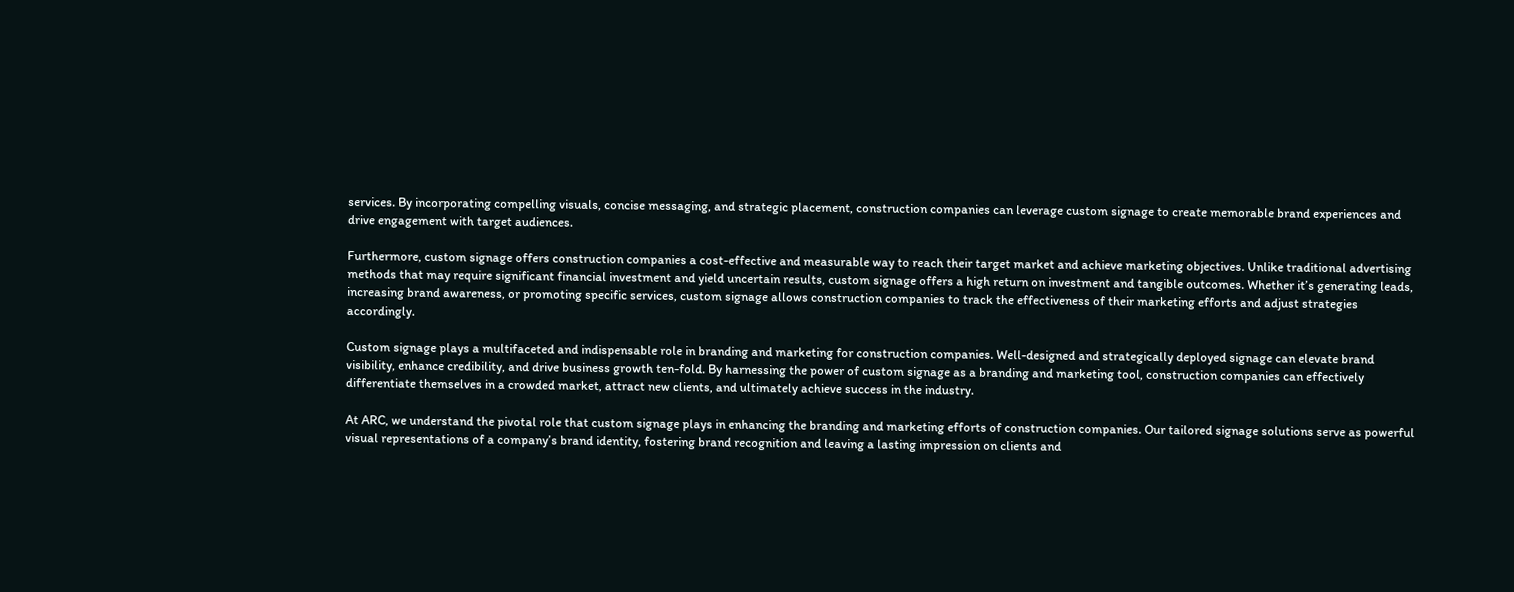services. By incorporating compelling visuals, concise messaging, and strategic placement, construction companies can leverage custom signage to create memorable brand experiences and drive engagement with target audiences.

Furthermore, custom signage offers construction companies a cost-effective and measurable way to reach their target market and achieve marketing objectives. Unlike traditional advertising methods that may require significant financial investment and yield uncertain results, custom signage offers a high return on investment and tangible outcomes. Whether it’s generating leads, increasing brand awareness, or promoting specific services, custom signage allows construction companies to track the effectiveness of their marketing efforts and adjust strategies accordingly.

Custom signage plays a multifaceted and indispensable role in branding and marketing for construction companies. Well-designed and strategically deployed signage can elevate brand visibility, enhance credibility, and drive business growth ten-fold. By harnessing the power of custom signage as a branding and marketing tool, construction companies can effectively differentiate themselves in a crowded market, attract new clients, and ultimately achieve success in the industry.

At ARC, we understand the pivotal role that custom signage plays in enhancing the branding and marketing efforts of construction companies. Our tailored signage solutions serve as powerful visual representations of a company’s brand identity, fostering brand recognition and leaving a lasting impression on clients and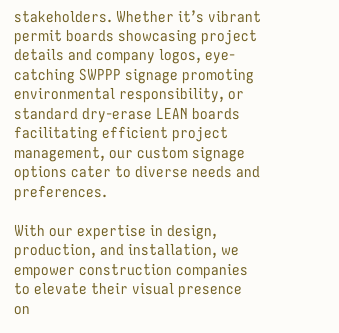stakeholders. Whether it’s vibrant permit boards showcasing project details and company logos, eye-catching SWPPP signage promoting environmental responsibility, or standard dry-erase LEAN boards facilitating efficient project management, our custom signage options cater to diverse needs and preferences.

With our expertise in design, production, and installation, we empower construction companies to elevate their visual presence on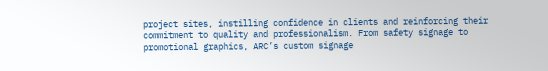project sites, instilling confidence in clients and reinforcing their commitment to quality and professionalism. From safety signage to promotional graphics, ARC’s custom signage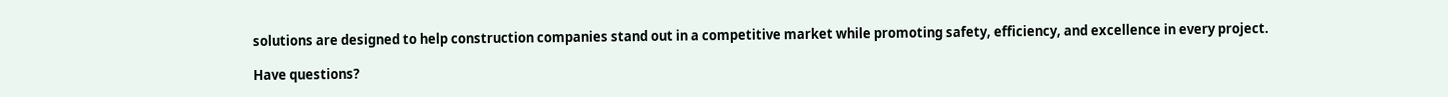solutions are designed to help construction companies stand out in a competitive market while promoting safety, efficiency, and excellence in every project.

Have questions?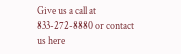Give us a call at 833-272-8880 or contact us here